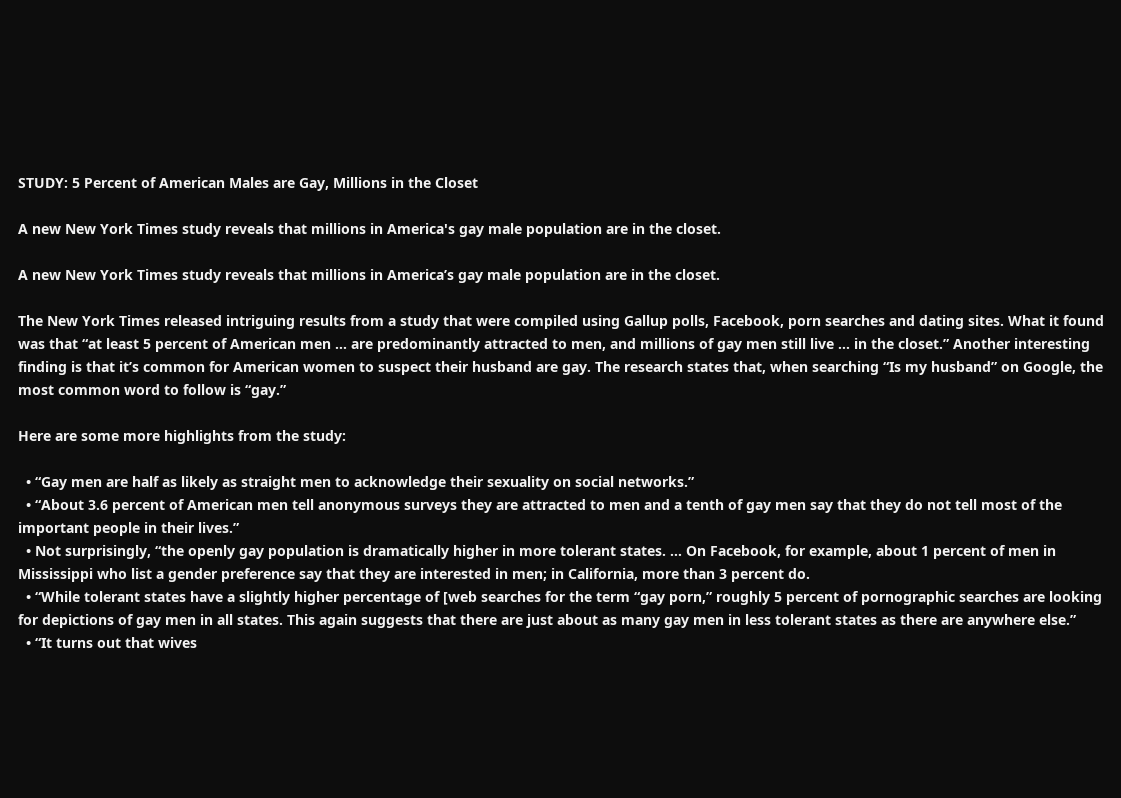STUDY: 5 Percent of American Males are Gay, Millions in the Closet

A new New York Times study reveals that millions in America's gay male population are in the closet.

A new New York Times study reveals that millions in America’s gay male population are in the closet.

The New York Times released intriguing results from a study that were compiled using Gallup polls, Facebook, porn searches and dating sites. What it found was that “at least 5 percent of American men … are predominantly attracted to men, and millions of gay men still live … in the closet.” Another interesting finding is that it’s common for American women to suspect their husband are gay. The research states that, when searching “Is my husband” on Google, the most common word to follow is “gay.”

Here are some more highlights from the study:

  • “Gay men are half as likely as straight men to acknowledge their sexuality on social networks.”
  • “About 3.6 percent of American men tell anonymous surveys they are attracted to men and a tenth of gay men say that they do not tell most of the important people in their lives.”
  • Not surprisingly, “the openly gay population is dramatically higher in more tolerant states. … On Facebook, for example, about 1 percent of men in Mississippi who list a gender preference say that they are interested in men; in California, more than 3 percent do.
  • “While tolerant states have a slightly higher percentage of [web searches for the term “gay porn,” roughly 5 percent of pornographic searches are looking for depictions of gay men in all states. This again suggests that there are just about as many gay men in less tolerant states as there are anywhere else.”
  • “It turns out that wives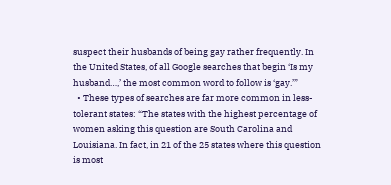suspect their husbands of being gay rather frequently. In the United States, of all Google searches that begin ‘Is my husband…,’ the most common word to follow is ‘gay.’”
  • These types of searches are far more common in less-tolerant states: “The states with the highest percentage of women asking this question are South Carolina and Louisiana. In fact, in 21 of the 25 states where this question is most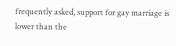frequently asked, support for gay marriage is lower than the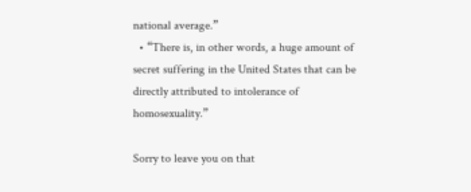national average.”
  • “There is, in other words, a huge amount of secret suffering in the United States that can be directly attributed to intolerance of homosexuality.”

Sorry to leave you on that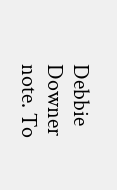Debbie Downer note. To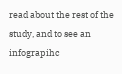read about the rest of the study, and to see an infograpihc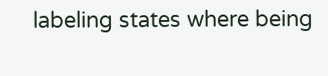labeling states where being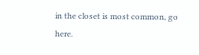in the closet is most common, go here.